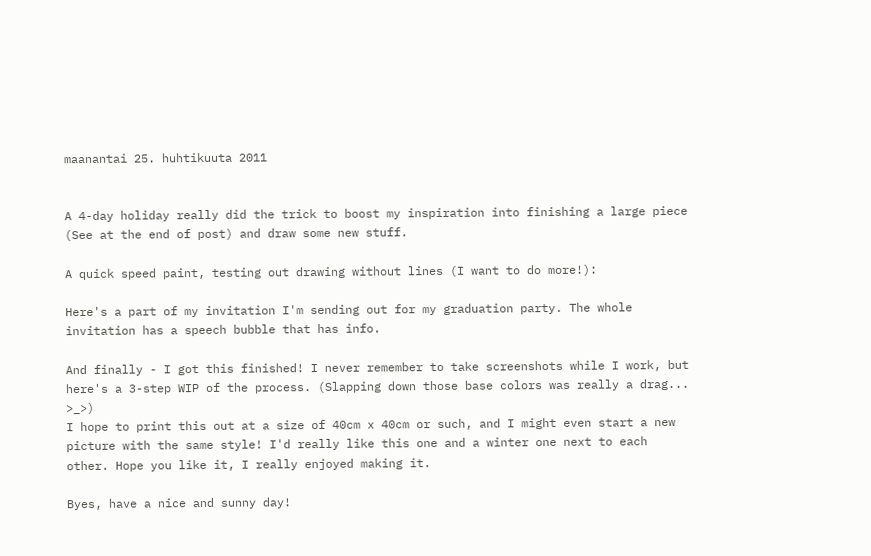maanantai 25. huhtikuuta 2011


A 4-day holiday really did the trick to boost my inspiration into finishing a large piece (See at the end of post) and draw some new stuff.

A quick speed paint, testing out drawing without lines (I want to do more!):

Here's a part of my invitation I'm sending out for my graduation party. The whole invitation has a speech bubble that has info.

And finally - I got this finished! I never remember to take screenshots while I work, but here's a 3-step WIP of the process. (Slapping down those base colors was really a drag... >_>)
I hope to print this out at a size of 40cm x 40cm or such, and I might even start a new picture with the same style! I'd really like this one and a winter one next to each other. Hope you like it, I really enjoyed making it.

Byes, have a nice and sunny day!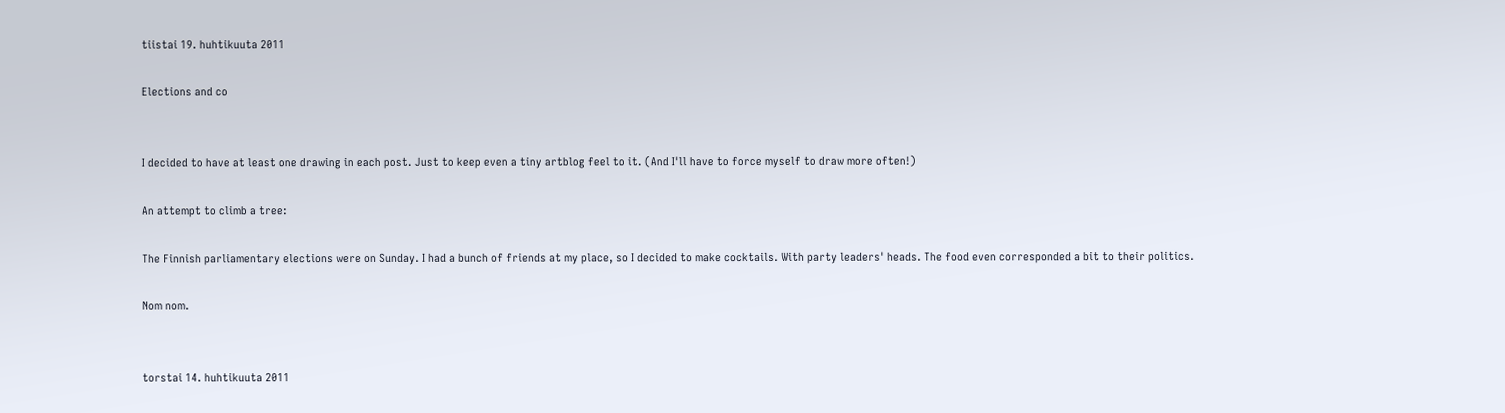tiistai 19. huhtikuuta 2011

Elections and co


I decided to have at least one drawing in each post. Just to keep even a tiny artblog feel to it. (And I'll have to force myself to draw more often!)

An attempt to climb a tree:

The Finnish parliamentary elections were on Sunday. I had a bunch of friends at my place, so I decided to make cocktails. With party leaders' heads. The food even corresponded a bit to their politics.

Nom nom.


torstai 14. huhtikuuta 2011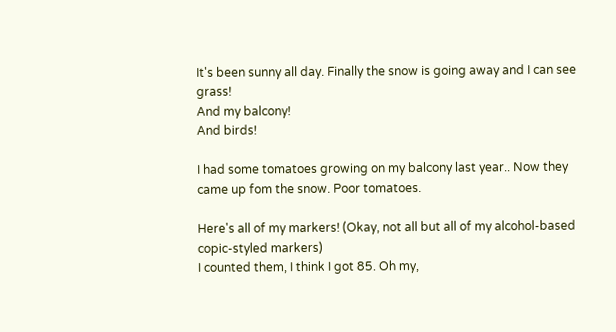It's been sunny all day. Finally the snow is going away and I can see grass!
And my balcony!
And birds!

I had some tomatoes growing on my balcony last year.. Now they came up fom the snow. Poor tomatoes.

Here's all of my markers! (Okay, not all but all of my alcohol-based copic-styled markers)
I counted them, I think I got 85. Oh my,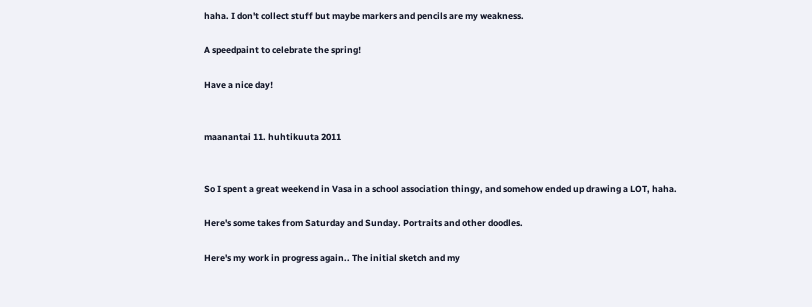haha. I don't collect stuff but maybe markers and pencils are my weakness.

A speedpaint to celebrate the spring!

Have a nice day!


maanantai 11. huhtikuuta 2011


So I spent a great weekend in Vasa in a school association thingy, and somehow ended up drawing a LOT, haha.

Here's some takes from Saturday and Sunday. Portraits and other doodles.

Here's my work in progress again.. The initial sketch and my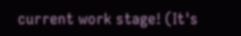current work stage! (It's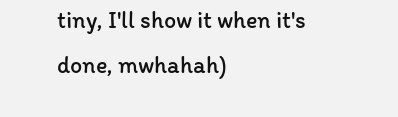tiny, I'll show it when it's done, mwhahah)